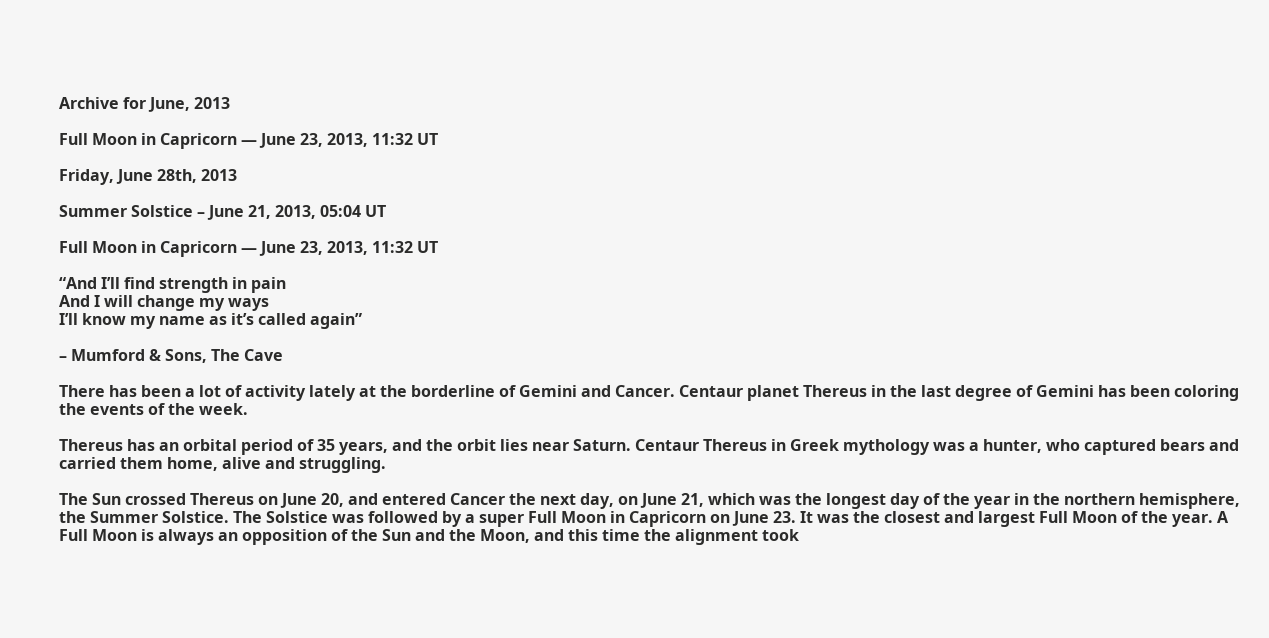Archive for June, 2013

Full Moon in Capricorn — June 23, 2013, 11:32 UT

Friday, June 28th, 2013

Summer Solstice – June 21, 2013, 05:04 UT

Full Moon in Capricorn — June 23, 2013, 11:32 UT

“And I’ll find strength in pain
And I will change my ways
I’ll know my name as it’s called again”

– Mumford & Sons, The Cave

There has been a lot of activity lately at the borderline of Gemini and Cancer. Centaur planet Thereus in the last degree of Gemini has been coloring the events of the week.

Thereus has an orbital period of 35 years, and the orbit lies near Saturn. Centaur Thereus in Greek mythology was a hunter, who captured bears and carried them home, alive and struggling.

The Sun crossed Thereus on June 20, and entered Cancer the next day, on June 21, which was the longest day of the year in the northern hemisphere, the Summer Solstice. The Solstice was followed by a super Full Moon in Capricorn on June 23. It was the closest and largest Full Moon of the year. A Full Moon is always an opposition of the Sun and the Moon, and this time the alignment took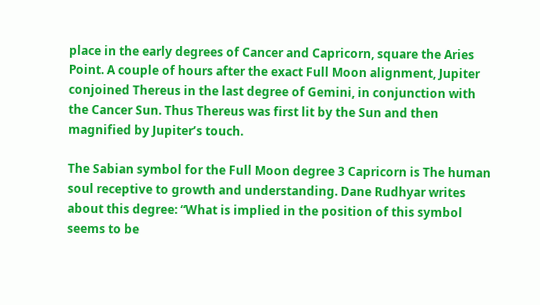place in the early degrees of Cancer and Capricorn, square the Aries Point. A couple of hours after the exact Full Moon alignment, Jupiter conjoined Thereus in the last degree of Gemini, in conjunction with the Cancer Sun. Thus Thereus was first lit by the Sun and then magnified by Jupiter’s touch.

The Sabian symbol for the Full Moon degree 3 Capricorn is The human soul receptive to growth and understanding. Dane Rudhyar writes about this degree: “What is implied in the position of this symbol seems to be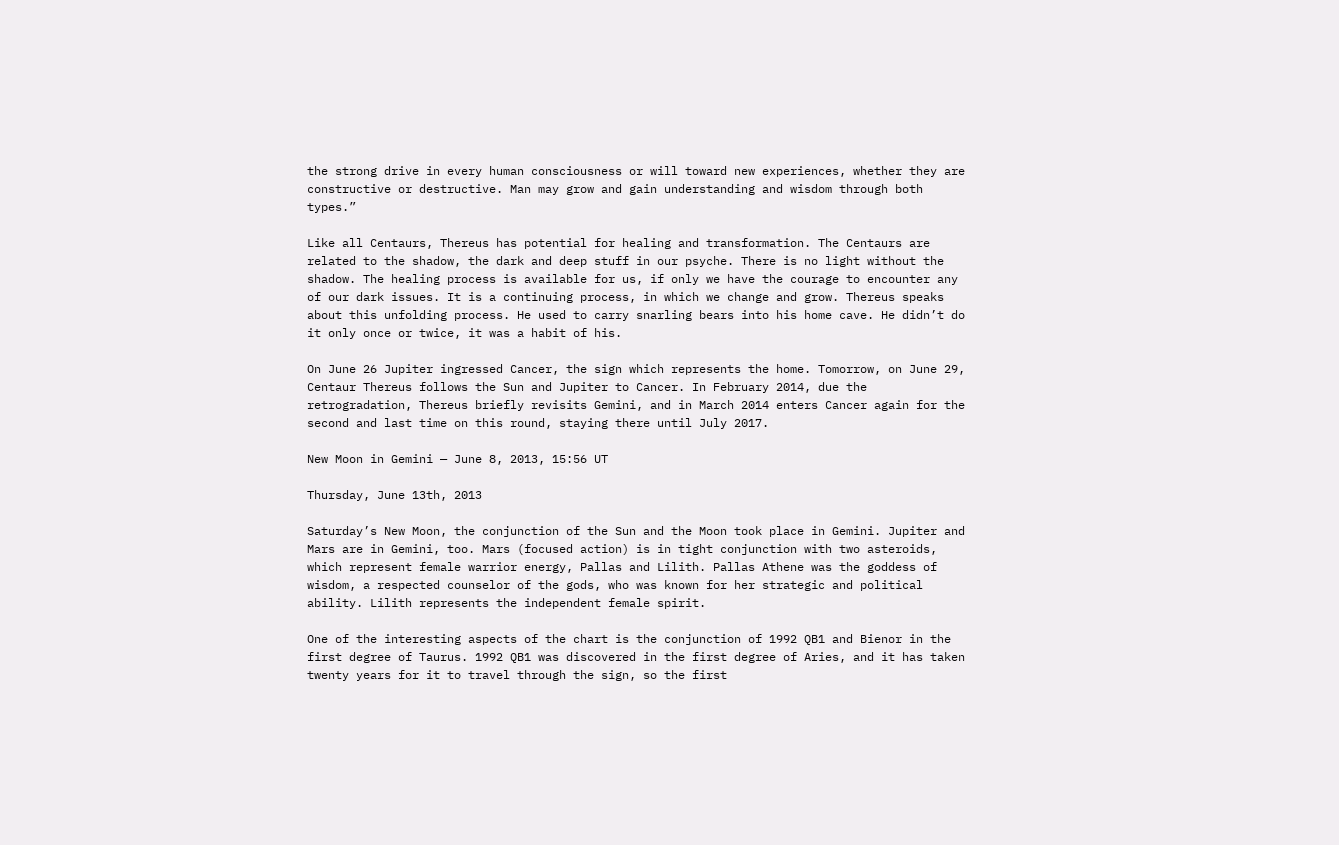the strong drive in every human consciousness or will toward new experiences, whether they are constructive or destructive. Man may grow and gain understanding and wisdom through both types.”

Like all Centaurs, Thereus has potential for healing and transformation. The Centaurs are related to the shadow, the dark and deep stuff in our psyche. There is no light without the shadow. The healing process is available for us, if only we have the courage to encounter any of our dark issues. It is a continuing process, in which we change and grow. Thereus speaks about this unfolding process. He used to carry snarling bears into his home cave. He didn’t do it only once or twice, it was a habit of his.

On June 26 Jupiter ingressed Cancer, the sign which represents the home. Tomorrow, on June 29, Centaur Thereus follows the Sun and Jupiter to Cancer. In February 2014, due the retrogradation, Thereus briefly revisits Gemini, and in March 2014 enters Cancer again for the second and last time on this round, staying there until July 2017.

New Moon in Gemini — June 8, 2013, 15:56 UT

Thursday, June 13th, 2013

Saturday’s New Moon, the conjunction of the Sun and the Moon took place in Gemini. Jupiter and Mars are in Gemini, too. Mars (focused action) is in tight conjunction with two asteroids, which represent female warrior energy, Pallas and Lilith. Pallas Athene was the goddess of wisdom, a respected counselor of the gods, who was known for her strategic and political ability. Lilith represents the independent female spirit.

One of the interesting aspects of the chart is the conjunction of 1992 QB1 and Bienor in the first degree of Taurus. 1992 QB1 was discovered in the first degree of Aries, and it has taken twenty years for it to travel through the sign, so the first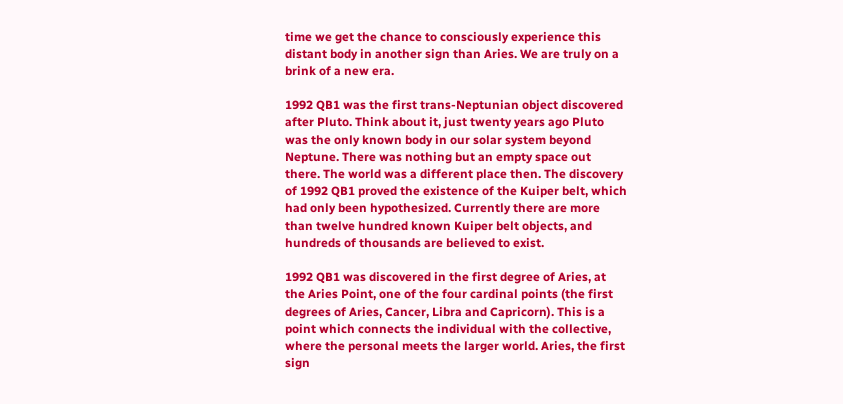time we get the chance to consciously experience this distant body in another sign than Aries. We are truly on a brink of a new era.

1992 QB1 was the first trans-Neptunian object discovered after Pluto. Think about it, just twenty years ago Pluto was the only known body in our solar system beyond Neptune. There was nothing but an empty space out there. The world was a different place then. The discovery of 1992 QB1 proved the existence of the Kuiper belt, which had only been hypothesized. Currently there are more than twelve hundred known Kuiper belt objects, and hundreds of thousands are believed to exist.

1992 QB1 was discovered in the first degree of Aries, at the Aries Point, one of the four cardinal points (the first degrees of Aries, Cancer, Libra and Capricorn). This is a point which connects the individual with the collective, where the personal meets the larger world. Aries, the first sign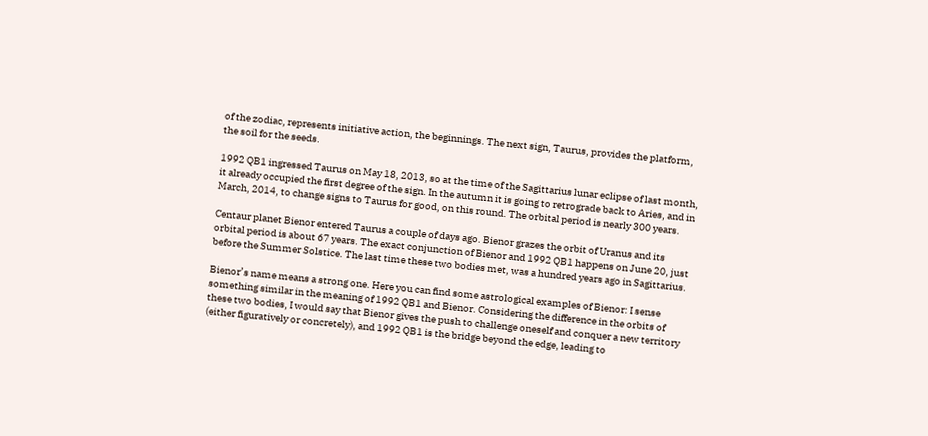of the zodiac, represents initiative action, the beginnings. The next sign, Taurus, provides the platform, the soil for the seeds.

1992 QB1 ingressed Taurus on May 18, 2013, so at the time of the Sagittarius lunar eclipse of last month, it already occupied the first degree of the sign. In the autumn it is going to retrograde back to Aries, and in March, 2014, to change signs to Taurus for good, on this round. The orbital period is nearly 300 years.

Centaur planet Bienor entered Taurus a couple of days ago. Bienor grazes the orbit of Uranus and its orbital period is about 67 years. The exact conjunction of Bienor and 1992 QB1 happens on June 20, just before the Summer Solstice. The last time these two bodies met, was a hundred years ago in Sagittarius.

Bienor’s name means a strong one. Here you can find some astrological examples of Bienor: I sense something similar in the meaning of 1992 QB1 and Bienor. Considering the difference in the orbits of these two bodies, I would say that Bienor gives the push to challenge oneself and conquer a new territory (either figuratively or concretely), and 1992 QB1 is the bridge beyond the edge, leading to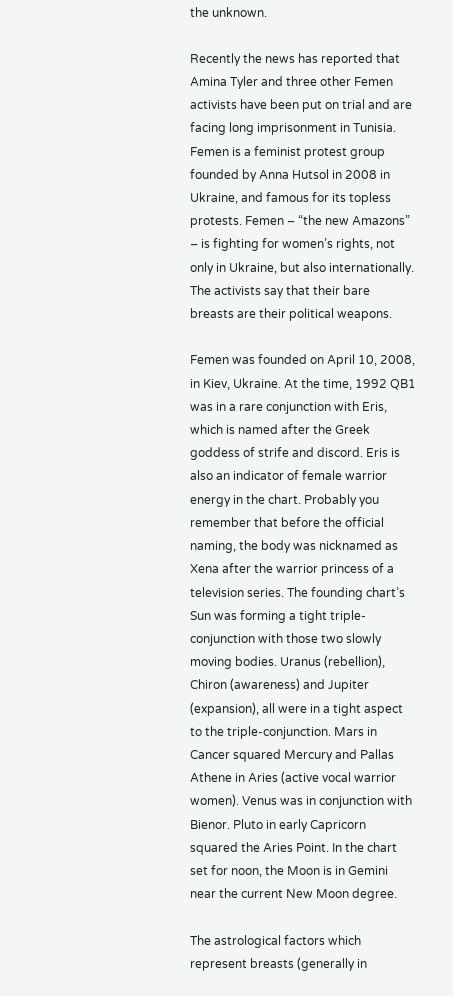the unknown.

Recently the news has reported that Amina Tyler and three other Femen activists have been put on trial and are facing long imprisonment in Tunisia. Femen is a feminist protest group founded by Anna Hutsol in 2008 in Ukraine, and famous for its topless protests. Femen – “the new Amazons” – is fighting for women’s rights, not only in Ukraine, but also internationally. The activists say that their bare breasts are their political weapons.

Femen was founded on April 10, 2008, in Kiev, Ukraine. At the time, 1992 QB1 was in a rare conjunction with Eris, which is named after the Greek goddess of strife and discord. Eris is also an indicator of female warrior energy in the chart. Probably you remember that before the official naming, the body was nicknamed as Xena after the warrior princess of a television series. The founding chart’s Sun was forming a tight triple-conjunction with those two slowly moving bodies. Uranus (rebellion), Chiron (awareness) and Jupiter (expansion), all were in a tight aspect to the triple-conjunction. Mars in Cancer squared Mercury and Pallas Athene in Aries (active vocal warrior women). Venus was in conjunction with Bienor. Pluto in early Capricorn squared the Aries Point. In the chart set for noon, the Moon is in Gemini near the current New Moon degree.

The astrological factors which represent breasts (generally in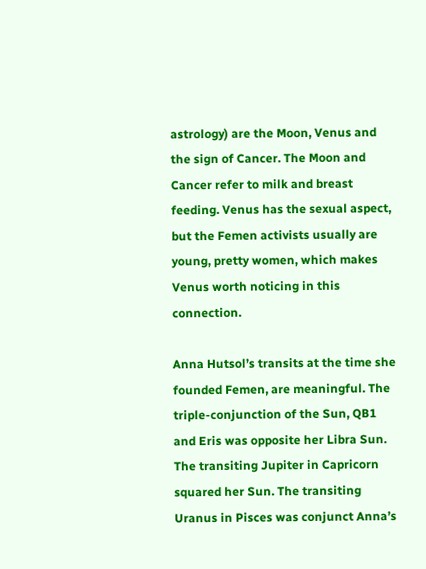astrology) are the Moon, Venus and the sign of Cancer. The Moon and Cancer refer to milk and breast feeding. Venus has the sexual aspect, but the Femen activists usually are young, pretty women, which makes Venus worth noticing in this connection.

Anna Hutsol’s transits at the time she founded Femen, are meaningful. The triple-conjunction of the Sun, QB1 and Eris was opposite her Libra Sun. The transiting Jupiter in Capricorn squared her Sun. The transiting Uranus in Pisces was conjunct Anna’s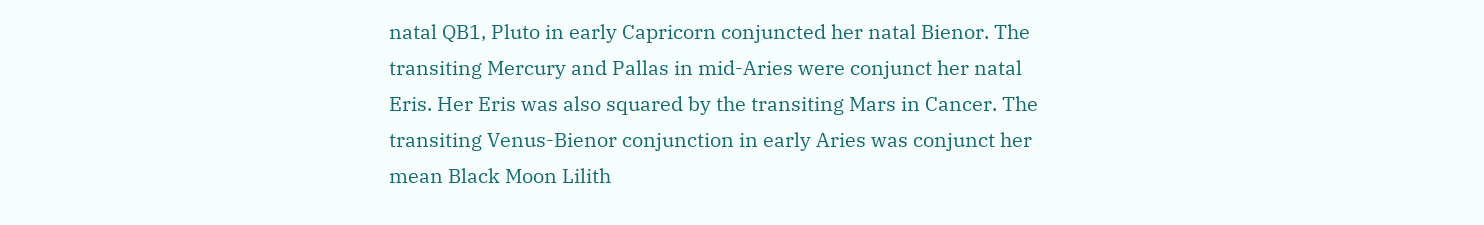natal QB1, Pluto in early Capricorn conjuncted her natal Bienor. The transiting Mercury and Pallas in mid-Aries were conjunct her natal Eris. Her Eris was also squared by the transiting Mars in Cancer. The transiting Venus-Bienor conjunction in early Aries was conjunct her mean Black Moon Lilith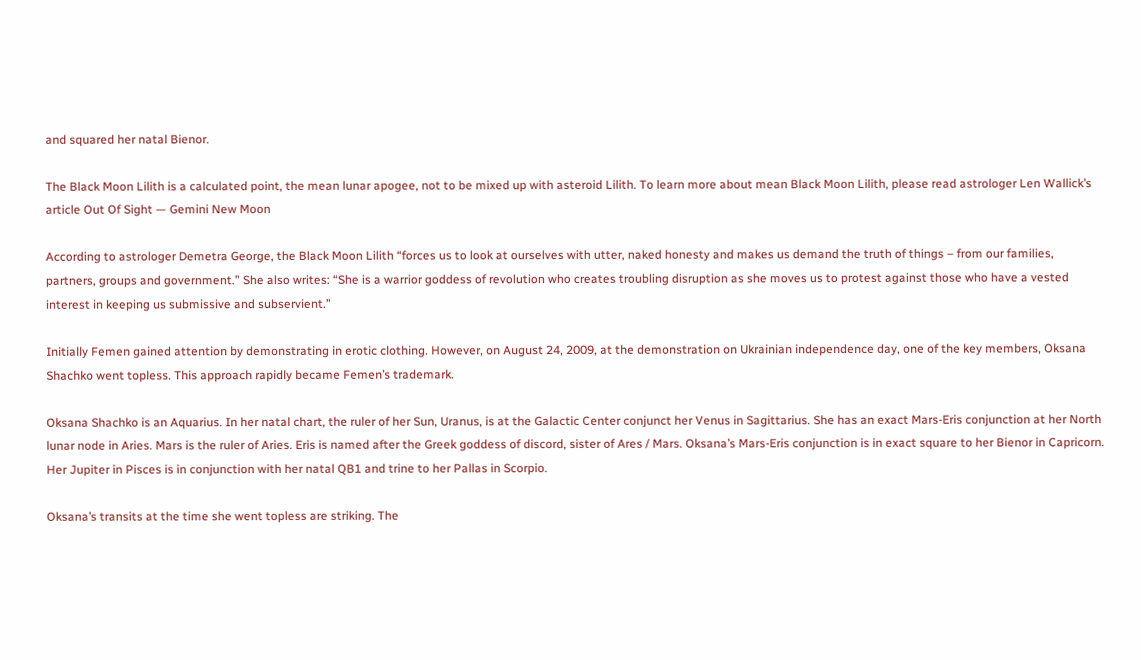and squared her natal Bienor.

The Black Moon Lilith is a calculated point, the mean lunar apogee, not to be mixed up with asteroid Lilith. To learn more about mean Black Moon Lilith, please read astrologer Len Wallick’s article Out Of Sight — Gemini New Moon

According to astrologer Demetra George, the Black Moon Lilith “forces us to look at ourselves with utter, naked honesty and makes us demand the truth of things – from our families, partners, groups and government.” She also writes: “She is a warrior goddess of revolution who creates troubling disruption as she moves us to protest against those who have a vested interest in keeping us submissive and subservient.”

Initially Femen gained attention by demonstrating in erotic clothing. However, on August 24, 2009, at the demonstration on Ukrainian independence day, one of the key members, Oksana Shachko went topless. This approach rapidly became Femen’s trademark.

Oksana Shachko is an Aquarius. In her natal chart, the ruler of her Sun, Uranus, is at the Galactic Center conjunct her Venus in Sagittarius. She has an exact Mars-Eris conjunction at her North lunar node in Aries. Mars is the ruler of Aries. Eris is named after the Greek goddess of discord, sister of Ares / Mars. Oksana’s Mars-Eris conjunction is in exact square to her Bienor in Capricorn. Her Jupiter in Pisces is in conjunction with her natal QB1 and trine to her Pallas in Scorpio.

Oksana’s transits at the time she went topless are striking. The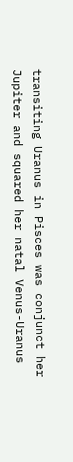transiting Uranus in Pisces was conjunct her Jupiter and squared her natal Venus-Uranus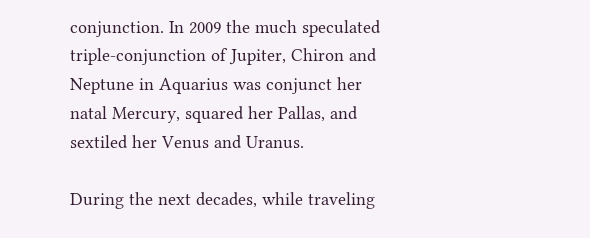conjunction. In 2009 the much speculated triple-conjunction of Jupiter, Chiron and Neptune in Aquarius was conjunct her natal Mercury, squared her Pallas, and sextiled her Venus and Uranus.

During the next decades, while traveling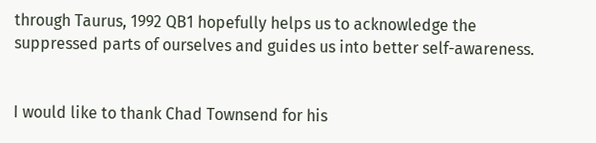through Taurus, 1992 QB1 hopefully helps us to acknowledge the suppressed parts of ourselves and guides us into better self-awareness.


I would like to thank Chad Townsend for his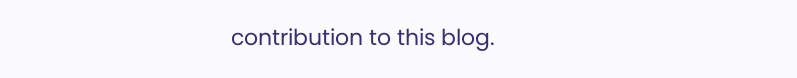contribution to this blog.